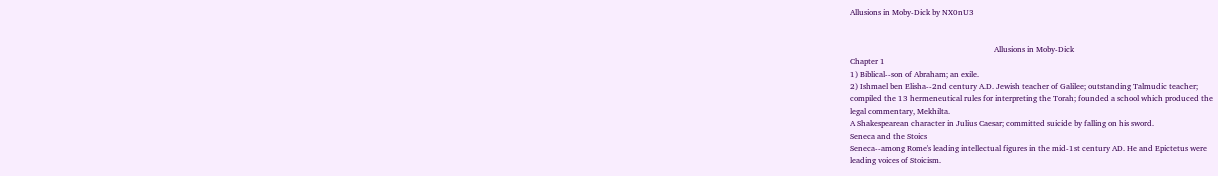Allusions in Moby-Dick by NX0nU3


                                                                        Allusions in Moby-Dick
Chapter 1
1) Biblical--son of Abraham; an exile.
2) Ishmael ben Elisha--2nd century A.D. Jewish teacher of Galilee; outstanding Talmudic teacher;
compiled the 13 hermeneutical rules for interpreting the Torah; founded a school which produced the
legal commentary, Mekhilta.
A Shakespearean character in Julius Caesar; committed suicide by falling on his sword.
Seneca and the Stoics
Seneca--among Rome's leading intellectual figures in the mid-1st century AD. He and Epictetus were
leading voices of Stoicism.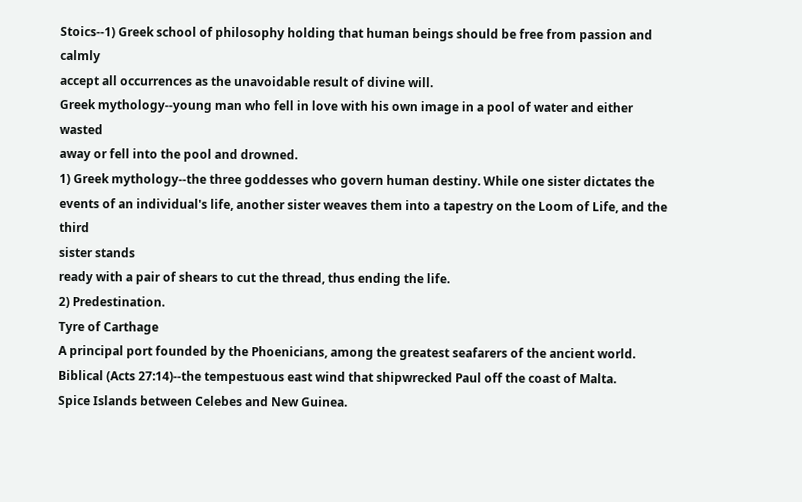Stoics--1) Greek school of philosophy holding that human beings should be free from passion and calmly
accept all occurrences as the unavoidable result of divine will.
Greek mythology--young man who fell in love with his own image in a pool of water and either wasted
away or fell into the pool and drowned.
1) Greek mythology--the three goddesses who govern human destiny. While one sister dictates the
events of an individual's life, another sister weaves them into a tapestry on the Loom of Life, and the third
sister stands
ready with a pair of shears to cut the thread, thus ending the life.
2) Predestination.
Tyre of Carthage
A principal port founded by the Phoenicians, among the greatest seafarers of the ancient world.
Biblical (Acts 27:14)--the tempestuous east wind that shipwrecked Paul off the coast of Malta.
Spice Islands between Celebes and New Guinea.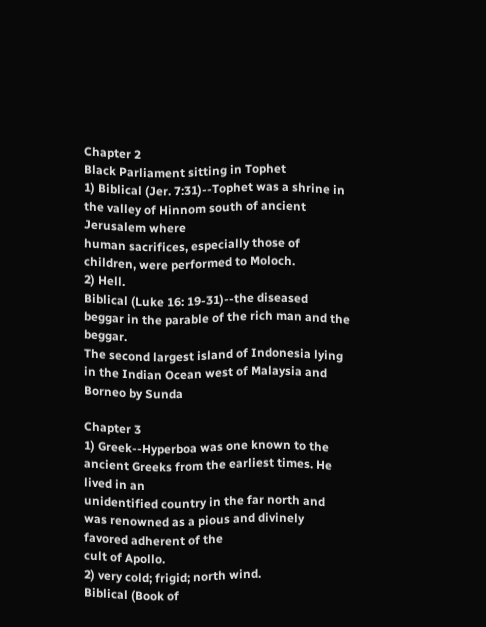Chapter 2
Black Parliament sitting in Tophet
1) Biblical (Jer. 7:31)--Tophet was a shrine in the valley of Hinnom south of ancient Jerusalem where
human sacrifices, especially those of children, were performed to Moloch.
2) Hell.
Biblical (Luke 16: 19-31)--the diseased beggar in the parable of the rich man and the beggar.
The second largest island of Indonesia lying in the Indian Ocean west of Malaysia and Borneo by Sunda

Chapter 3
1) Greek--Hyperboa was one known to the ancient Greeks from the earliest times. He lived in an
unidentified country in the far north and was renowned as a pious and divinely favored adherent of the
cult of Apollo.
2) very cold; frigid; north wind.
Biblical (Book of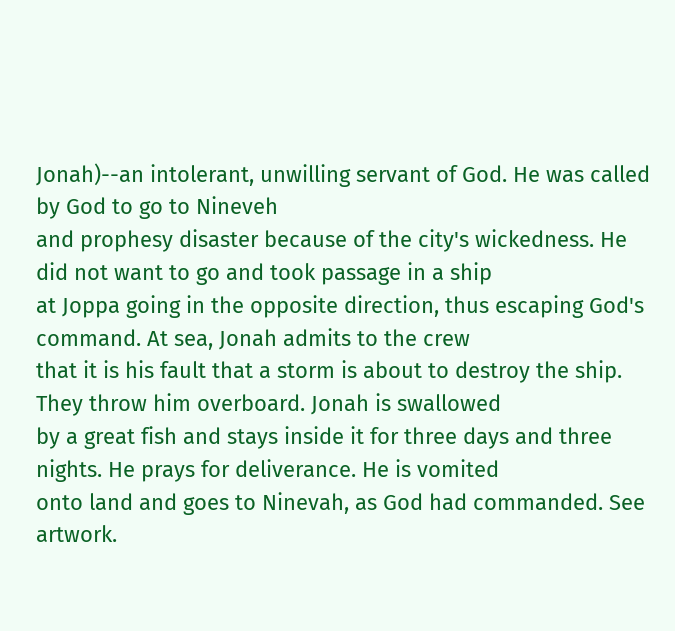Jonah)--an intolerant, unwilling servant of God. He was called by God to go to Nineveh
and prophesy disaster because of the city's wickedness. He did not want to go and took passage in a ship
at Joppa going in the opposite direction, thus escaping God's command. At sea, Jonah admits to the crew
that it is his fault that a storm is about to destroy the ship. They throw him overboard. Jonah is swallowed
by a great fish and stays inside it for three days and three nights. He prays for deliverance. He is vomited
onto land and goes to Ninevah, as God had commanded. See artwork.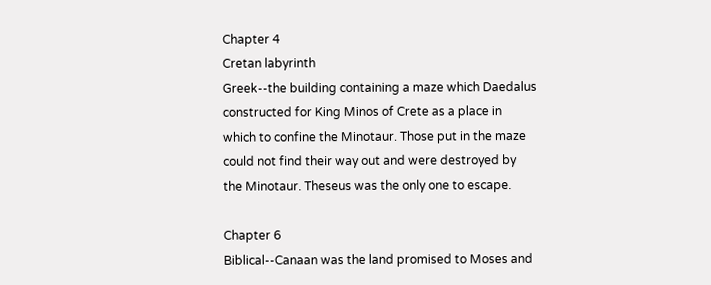Chapter 4
Cretan labyrinth
Greek--the building containing a maze which Daedalus constructed for King Minos of Crete as a place in
which to confine the Minotaur. Those put in the maze could not find their way out and were destroyed by
the Minotaur. Theseus was the only one to escape.

Chapter 6
Biblical--Canaan was the land promised to Moses and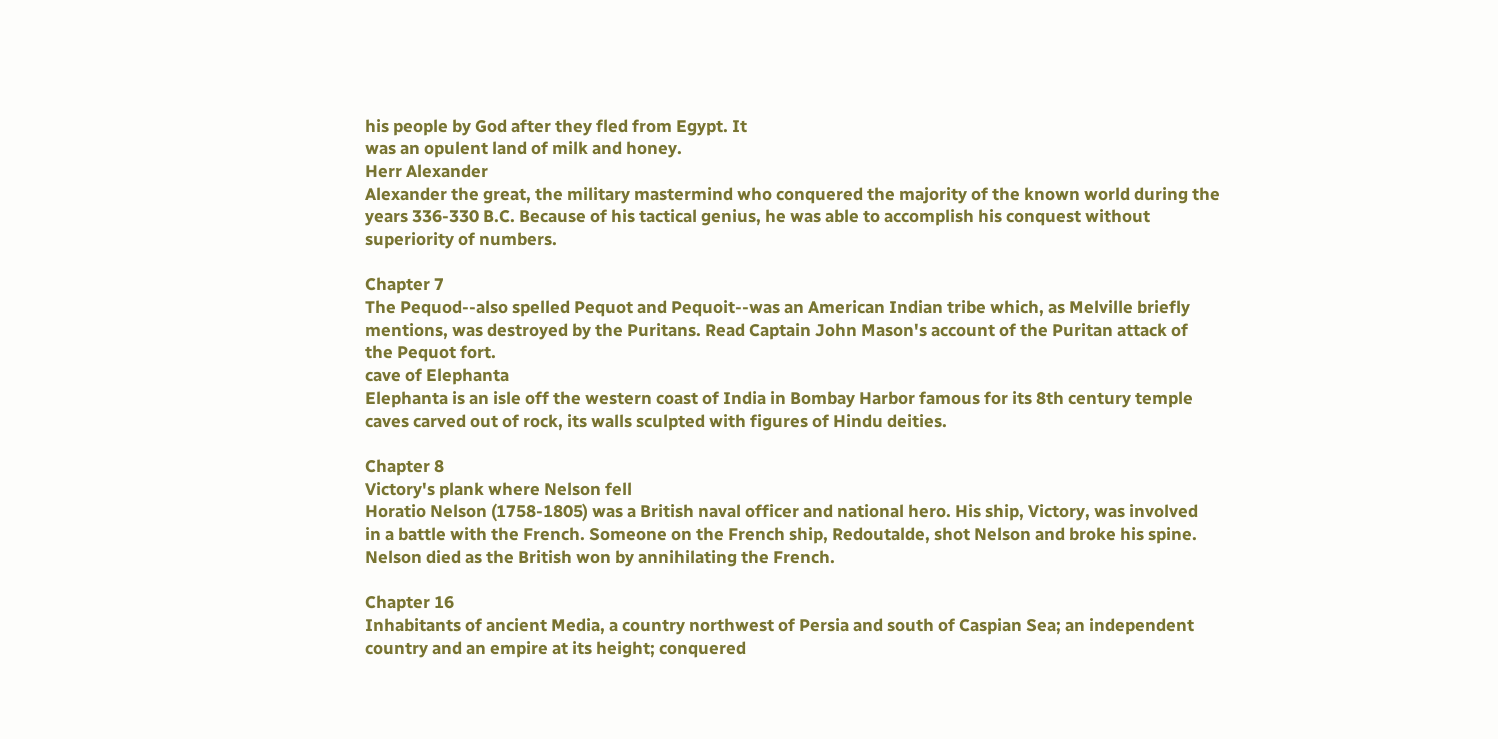his people by God after they fled from Egypt. It
was an opulent land of milk and honey.
Herr Alexander
Alexander the great, the military mastermind who conquered the majority of the known world during the
years 336-330 B.C. Because of his tactical genius, he was able to accomplish his conquest without
superiority of numbers.

Chapter 7
The Pequod--also spelled Pequot and Pequoit--was an American Indian tribe which, as Melville briefly
mentions, was destroyed by the Puritans. Read Captain John Mason's account of the Puritan attack of
the Pequot fort.
cave of Elephanta
Elephanta is an isle off the western coast of India in Bombay Harbor famous for its 8th century temple
caves carved out of rock, its walls sculpted with figures of Hindu deities.

Chapter 8
Victory's plank where Nelson fell
Horatio Nelson (1758-1805) was a British naval officer and national hero. His ship, Victory, was involved
in a battle with the French. Someone on the French ship, Redoutalde, shot Nelson and broke his spine.
Nelson died as the British won by annihilating the French.

Chapter 16
Inhabitants of ancient Media, a country northwest of Persia and south of Caspian Sea; an independent
country and an empire at its height; conquered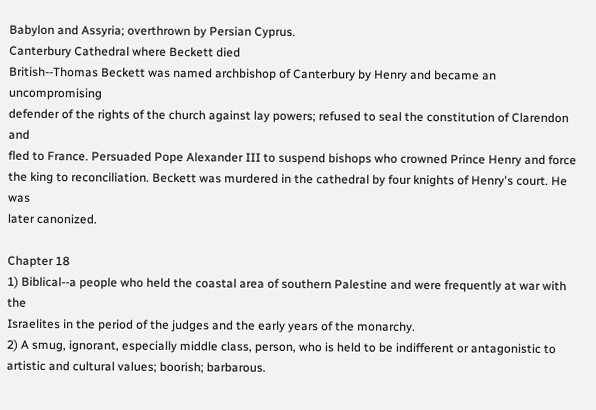Babylon and Assyria; overthrown by Persian Cyprus.
Canterbury Cathedral where Beckett died
British--Thomas Beckett was named archbishop of Canterbury by Henry and became an uncompromising
defender of the rights of the church against lay powers; refused to seal the constitution of Clarendon and
fled to France. Persuaded Pope Alexander III to suspend bishops who crowned Prince Henry and force
the king to reconciliation. Beckett was murdered in the cathedral by four knights of Henry's court. He was
later canonized.

Chapter 18
1) Biblical--a people who held the coastal area of southern Palestine and were frequently at war with the
Israelites in the period of the judges and the early years of the monarchy.
2) A smug, ignorant, especially middle class, person, who is held to be indifferent or antagonistic to
artistic and cultural values; boorish; barbarous.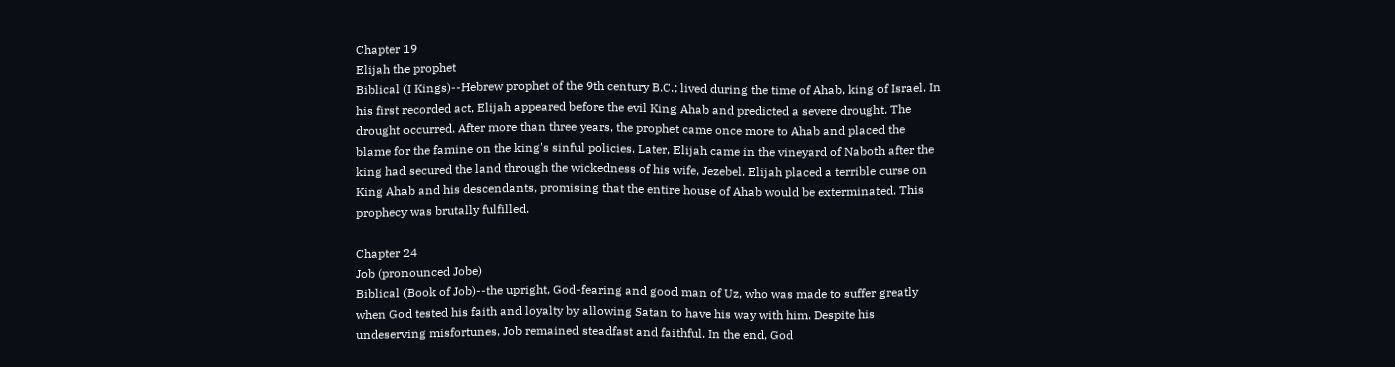Chapter 19
Elijah the prophet
Biblical (I Kings)--Hebrew prophet of the 9th century B.C.; lived during the time of Ahab, king of Israel. In
his first recorded act, Elijah appeared before the evil King Ahab and predicted a severe drought. The
drought occurred. After more than three years, the prophet came once more to Ahab and placed the
blame for the famine on the king's sinful policies. Later, Elijah came in the vineyard of Naboth after the
king had secured the land through the wickedness of his wife, Jezebel. Elijah placed a terrible curse on
King Ahab and his descendants, promising that the entire house of Ahab would be exterminated. This
prophecy was brutally fulfilled.

Chapter 24
Job (pronounced Jobe)
Biblical (Book of Job)--the upright, God-fearing and good man of Uz, who was made to suffer greatly
when God tested his faith and loyalty by allowing Satan to have his way with him. Despite his
undeserving misfortunes, Job remained steadfast and faithful. In the end, God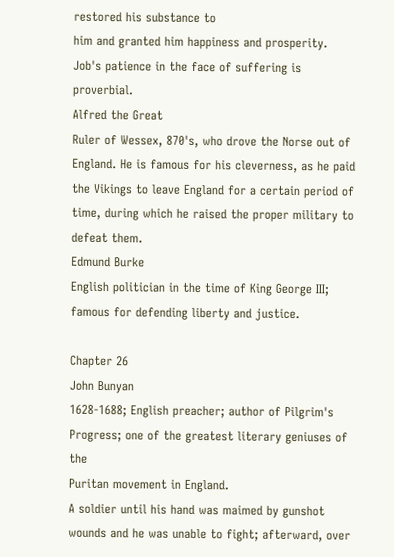restored his substance to
him and granted him happiness and prosperity. Job's patience in the face of suffering is proverbial.
Alfred the Great
Ruler of Wessex, 870's, who drove the Norse out of England. He is famous for his cleverness, as he paid
the Vikings to leave England for a certain period of time, during which he raised the proper military to
defeat them.
Edmund Burke
English politician in the time of King George III; famous for defending liberty and justice.

Chapter 26
John Bunyan
1628-1688; English preacher; author of Pilgrim's Progress; one of the greatest literary geniuses of the
Puritan movement in England.
A soldier until his hand was maimed by gunshot wounds and he was unable to fight; afterward, over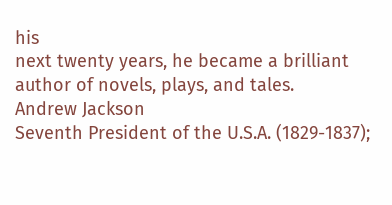his
next twenty years, he became a brilliant author of novels, plays, and tales.
Andrew Jackson
Seventh President of the U.S.A. (1829-1837);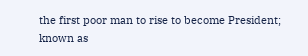the first poor man to rise to become President; known as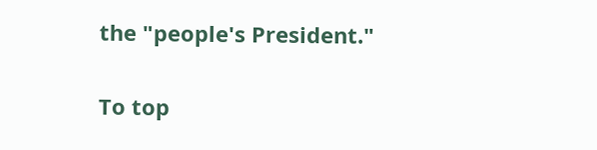the "people's President."

To top